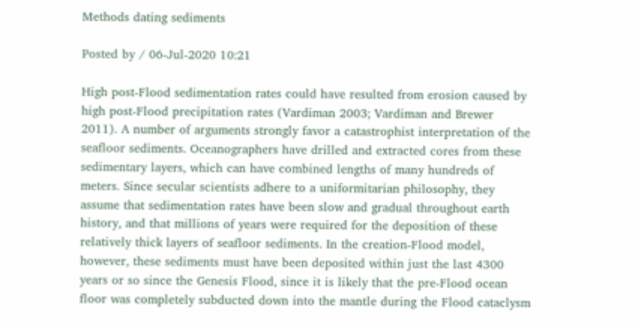Methods dating sediments

Posted by / 06-Jul-2020 10:21

High post-Flood sedimentation rates could have resulted from erosion caused by high post-Flood precipitation rates (Vardiman 2003; Vardiman and Brewer 2011). A number of arguments strongly favor a catastrophist interpretation of the seafloor sediments. Oceanographers have drilled and extracted cores from these sedimentary layers, which can have combined lengths of many hundreds of meters. Since secular scientists adhere to a uniformitarian philosophy, they assume that sedimentation rates have been slow and gradual throughout earth history, and that millions of years were required for the deposition of these relatively thick layers of seafloor sediments. In the creation-Flood model, however, these sediments must have been deposited within just the last 4300 years or so since the Genesis Flood, since it is likely that the pre-Flood ocean floor was completely subducted down into the mantle during the Flood cataclysm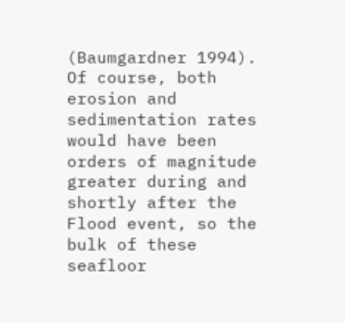(Baumgardner 1994). Of course, both erosion and sedimentation rates would have been orders of magnitude greater during and shortly after the Flood event, so the bulk of these seafloor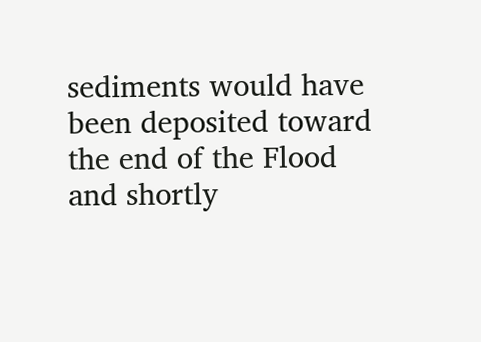sediments would have been deposited toward the end of the Flood and shortly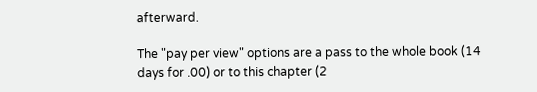afterward.

The "pay per view" options are a pass to the whole book (14 days for .00) or to this chapter (2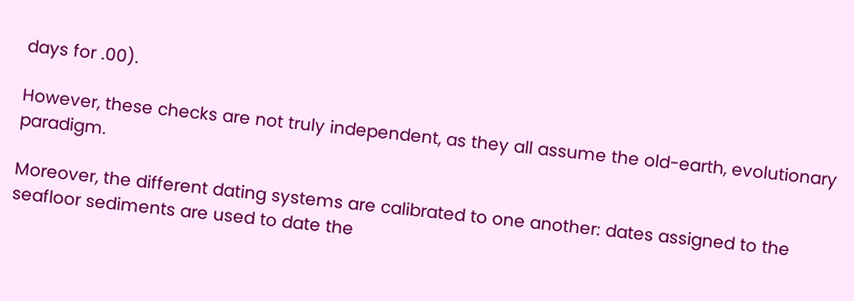days for .00).

However, these checks are not truly independent, as they all assume the old-earth, evolutionary paradigm.

Moreover, the different dating systems are calibrated to one another: dates assigned to the seafloor sediments are used to date the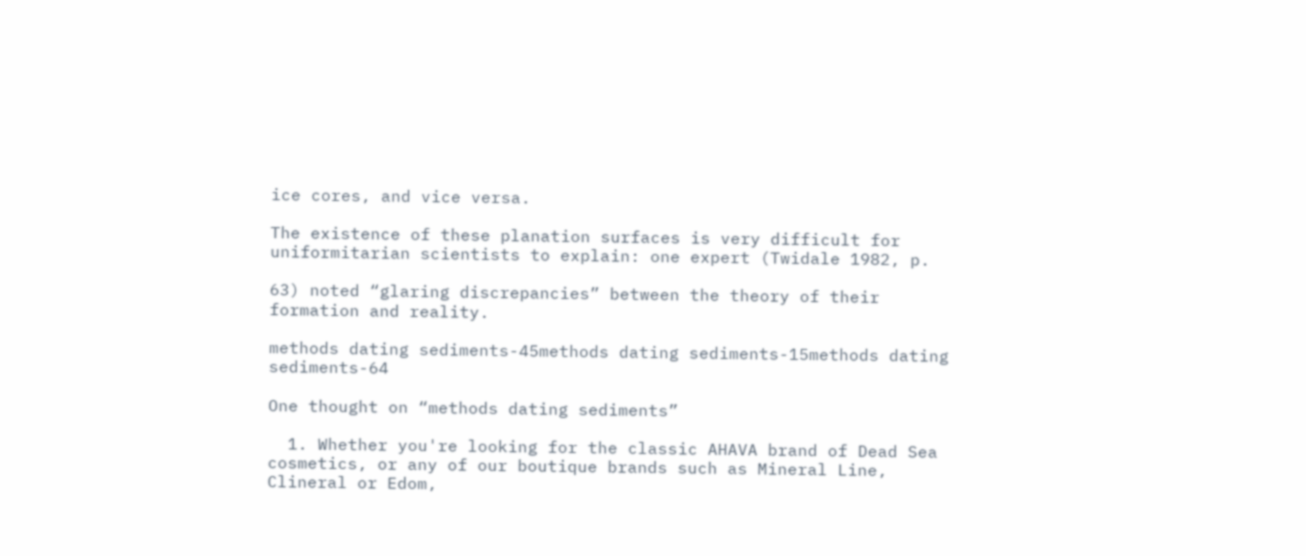ice cores, and vice versa.

The existence of these planation surfaces is very difficult for uniformitarian scientists to explain: one expert (Twidale 1982, p.

63) noted “glaring discrepancies” between the theory of their formation and reality.

methods dating sediments-45methods dating sediments-15methods dating sediments-64

One thought on “methods dating sediments”

  1. Whether you're looking for the classic AHAVA brand of Dead Sea cosmetics, or any of our boutique brands such as Mineral Line, Clineral or Edom,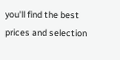you'll find the best prices and selection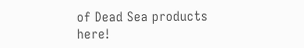of Dead Sea products here!